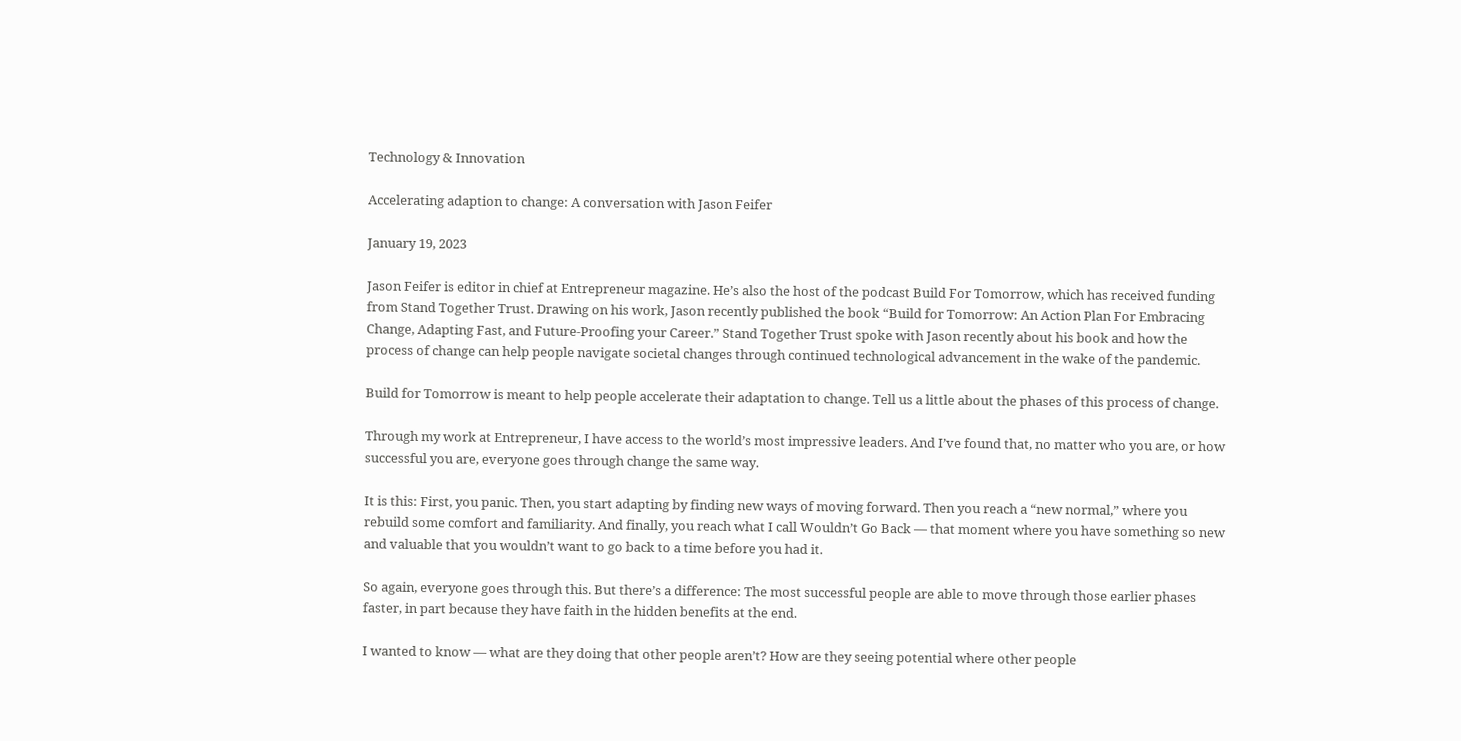Technology & Innovation

Accelerating adaption to change: A conversation with Jason Feifer

January 19, 2023

Jason Feifer is editor in chief at Entrepreneur magazine. He’s also the host of the podcast Build For Tomorrow, which has received funding from Stand Together Trust. Drawing on his work, Jason recently published the book “Build for Tomorrow: An Action Plan For Embracing Change, Adapting Fast, and Future-Proofing your Career.” Stand Together Trust spoke with Jason recently about his book and how the process of change can help people navigate societal changes through continued technological advancement in the wake of the pandemic.

Build for Tomorrow is meant to help people accelerate their adaptation to change. Tell us a little about the phases of this process of change.

Through my work at Entrepreneur, I have access to the world’s most impressive leaders. And I’ve found that, no matter who you are, or how successful you are, everyone goes through change the same way.

It is this: First, you panic. Then, you start adapting by finding new ways of moving forward. Then you reach a “new normal,” where you rebuild some comfort and familiarity. And finally, you reach what I call Wouldn’t Go Back — that moment where you have something so new and valuable that you wouldn’t want to go back to a time before you had it.

So again, everyone goes through this. But there’s a difference: The most successful people are able to move through those earlier phases faster, in part because they have faith in the hidden benefits at the end.

I wanted to know — what are they doing that other people aren’t? How are they seeing potential where other people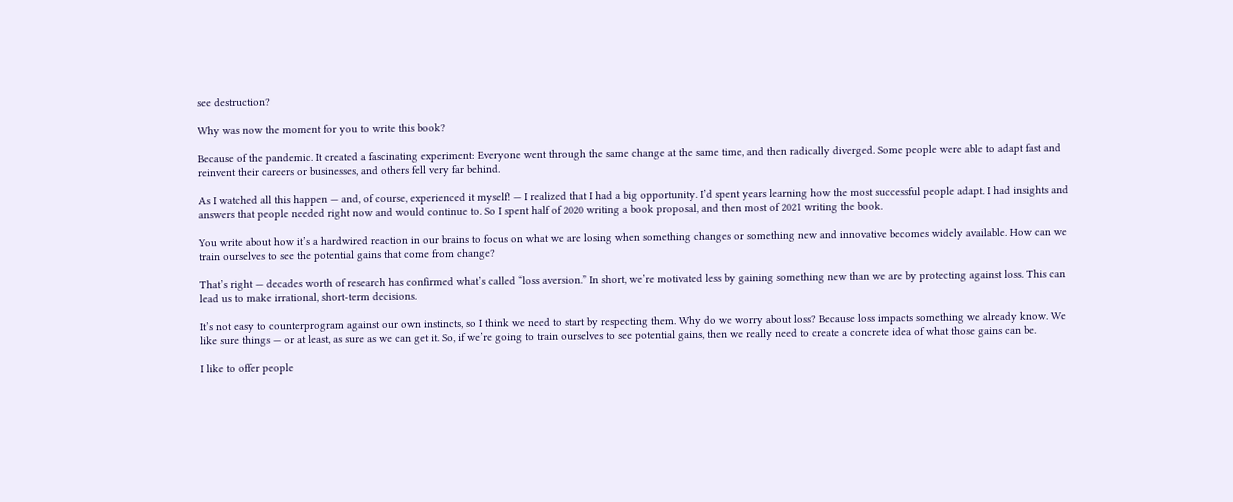see destruction?

Why was now the moment for you to write this book?

Because of the pandemic. It created a fascinating experiment: Everyone went through the same change at the same time, and then radically diverged. Some people were able to adapt fast and reinvent their careers or businesses, and others fell very far behind.

As I watched all this happen — and, of course, experienced it myself! — I realized that I had a big opportunity. I’d spent years learning how the most successful people adapt. I had insights and answers that people needed right now and would continue to. So I spent half of 2020 writing a book proposal, and then most of 2021 writing the book.

You write about how it’s a hardwired reaction in our brains to focus on what we are losing when something changes or something new and innovative becomes widely available. How can we train ourselves to see the potential gains that come from change?

That’s right — decades worth of research has confirmed what’s called “loss aversion.” In short, we’re motivated less by gaining something new than we are by protecting against loss. This can lead us to make irrational, short-term decisions.

It’s not easy to counterprogram against our own instincts, so I think we need to start by respecting them. Why do we worry about loss? Because loss impacts something we already know. We like sure things — or at least, as sure as we can get it. So, if we’re going to train ourselves to see potential gains, then we really need to create a concrete idea of what those gains can be.

I like to offer people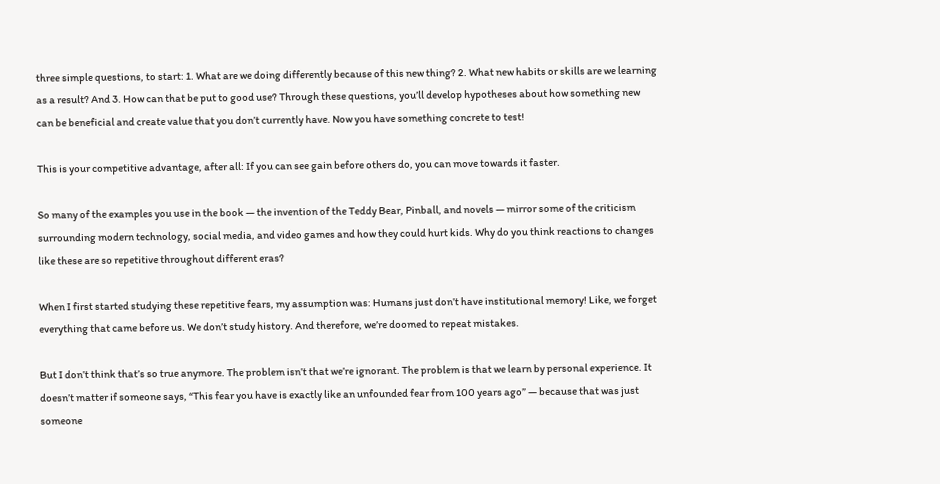three simple questions, to start: 1. What are we doing differently because of this new thing? 2. What new habits or skills are we learning as a result? And 3. How can that be put to good use? Through these questions, you’ll develop hypotheses about how something new can be beneficial and create value that you don’t currently have. Now you have something concrete to test!

This is your competitive advantage, after all: If you can see gain before others do, you can move towards it faster.

So many of the examples you use in the book — the invention of the Teddy Bear, Pinball, and novels — mirror some of the criticism surrounding modern technology, social media, and video games and how they could hurt kids. Why do you think reactions to changes like these are so repetitive throughout different eras?

When I first started studying these repetitive fears, my assumption was: Humans just don’t have institutional memory! Like, we forget everything that came before us. We don’t study history. And therefore, we’re doomed to repeat mistakes.

But I don’t think that’s so true anymore. The problem isn’t that we’re ignorant. The problem is that we learn by personal experience. It doesn’t matter if someone says, “This fear you have is exactly like an unfounded fear from 100 years ago” — because that was just someone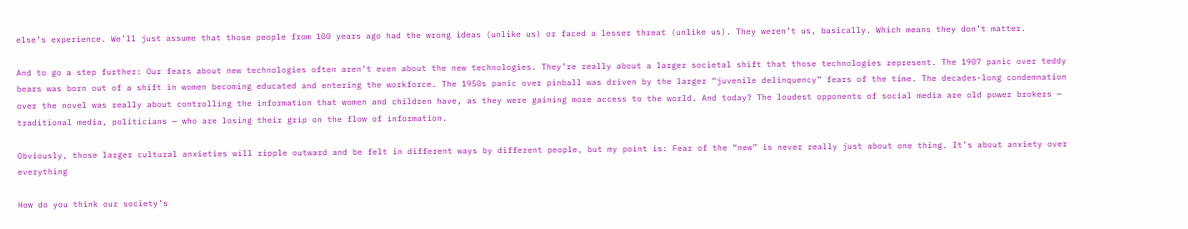else’s experience. We’ll just assume that those people from 100 years ago had the wrong ideas (unlike us) or faced a lesser threat (unlike us). They weren’t us, basically. Which means they don’t matter.

And to go a step further: Our fears about new technologies often aren’t even about the new technologies. They’re really about a larger societal shift that those technologies represent. The 1907 panic over teddy bears was born out of a shift in women becoming educated and entering the workforce. The 1950s panic over pinball was driven by the larger “juvenile delinquency” fears of the time. The decades-long condemnation over the novel was really about controlling the information that women and children have, as they were gaining more access to the world. And today? The loudest opponents of social media are old power brokers — traditional media, politicians — who are losing their grip on the flow of information.

Obviously, those larger cultural anxieties will ripple outward and be felt in different ways by different people, but my point is: Fear of the “new” is never really just about one thing. It’s about anxiety over everything

How do you think our society’s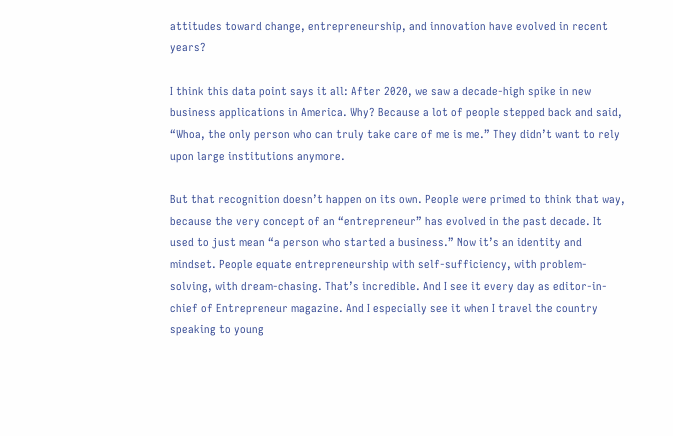attitudes toward change, entrepreneurship, and innovation have evolved in recent years?

I think this data point says it all: After 2020, we saw a decade-high spike in new business applications in America. Why? Because a lot of people stepped back and said, “Whoa, the only person who can truly take care of me is me.” They didn’t want to rely upon large institutions anymore.

But that recognition doesn’t happen on its own. People were primed to think that way, because the very concept of an “entrepreneur” has evolved in the past decade. It used to just mean “a person who started a business.” Now it’s an identity and mindset. People equate entrepreneurship with self-sufficiency, with problem-solving, with dream-chasing. That’s incredible. And I see it every day as editor-in-chief of Entrepreneur magazine. And I especially see it when I travel the country speaking to young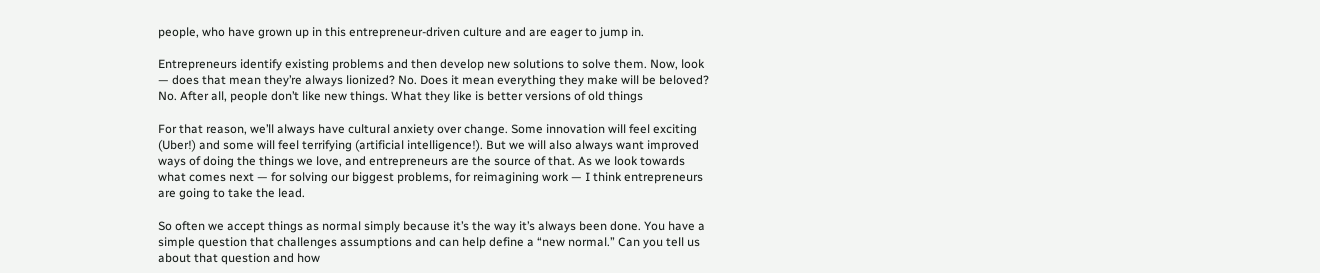people, who have grown up in this entrepreneur-driven culture and are eager to jump in.

Entrepreneurs identify existing problems and then develop new solutions to solve them. Now, look — does that mean they’re always lionized? No. Does it mean everything they make will be beloved? No. After all, people don’t like new things. What they like is better versions of old things

For that reason, we’ll always have cultural anxiety over change. Some innovation will feel exciting (Uber!) and some will feel terrifying (artificial intelligence!). But we will also always want improved ways of doing the things we love, and entrepreneurs are the source of that. As we look towards what comes next — for solving our biggest problems, for reimagining work — I think entrepreneurs are going to take the lead.

So often we accept things as normal simply because it’s the way it’s always been done. You have a simple question that challenges assumptions and can help define a “new normal.” Can you tell us about that question and how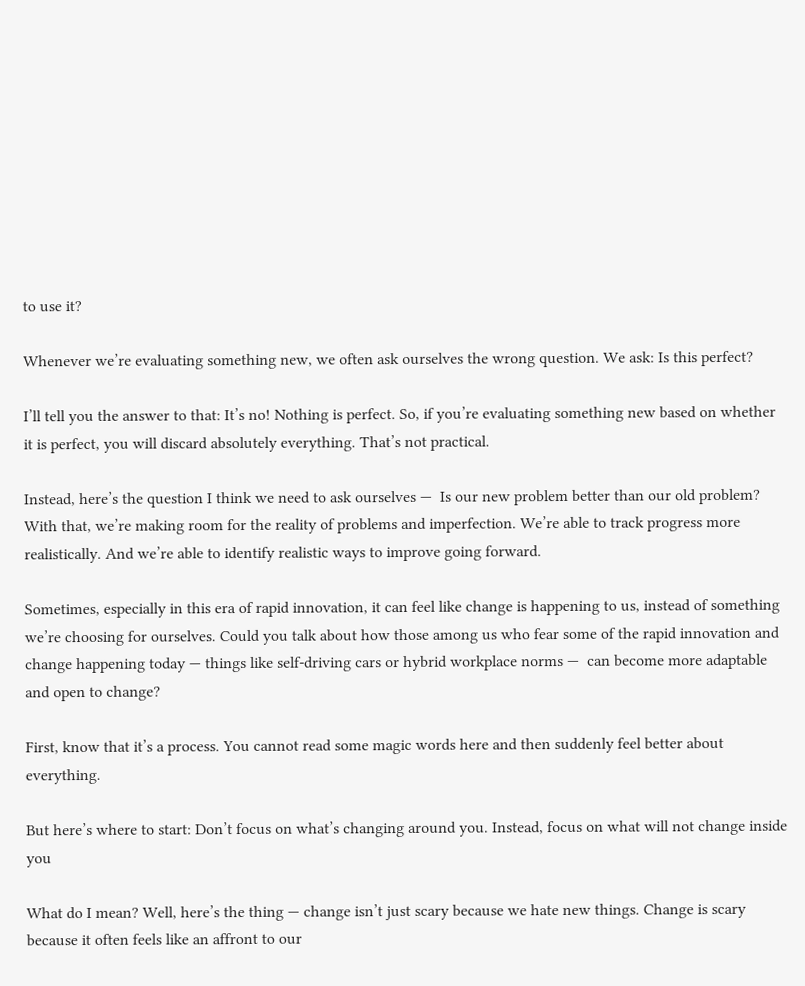to use it?

Whenever we’re evaluating something new, we often ask ourselves the wrong question. We ask: Is this perfect?

I’ll tell you the answer to that: It’s no! Nothing is perfect. So, if you’re evaluating something new based on whether it is perfect, you will discard absolutely everything. That’s not practical.

Instead, here’s the question I think we need to ask ourselves —  Is our new problem better than our old problem? With that, we’re making room for the reality of problems and imperfection. We’re able to track progress more realistically. And we’re able to identify realistic ways to improve going forward.

Sometimes, especially in this era of rapid innovation, it can feel like change is happening to us, instead of something we’re choosing for ourselves. Could you talk about how those among us who fear some of the rapid innovation and change happening today — things like self-driving cars or hybrid workplace norms —  can become more adaptable and open to change?

First, know that it’s a process. You cannot read some magic words here and then suddenly feel better about everything.

But here’s where to start: Don’t focus on what’s changing around you. Instead, focus on what will not change inside you

What do I mean? Well, here’s the thing — change isn’t just scary because we hate new things. Change is scary because it often feels like an affront to our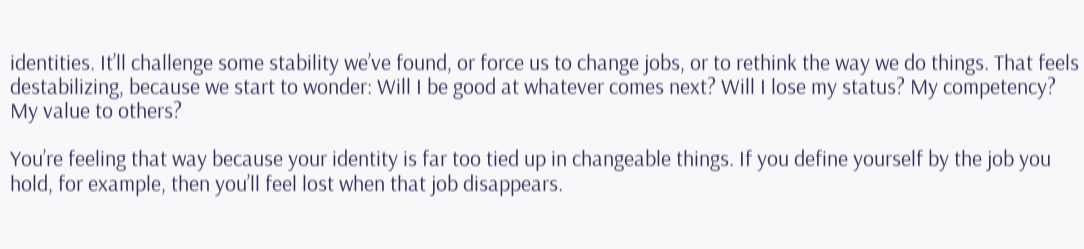identities. It’ll challenge some stability we’ve found, or force us to change jobs, or to rethink the way we do things. That feels destabilizing, because we start to wonder: Will I be good at whatever comes next? Will I lose my status? My competency? My value to others?

You’re feeling that way because your identity is far too tied up in changeable things. If you define yourself by the job you hold, for example, then you’ll feel lost when that job disappears.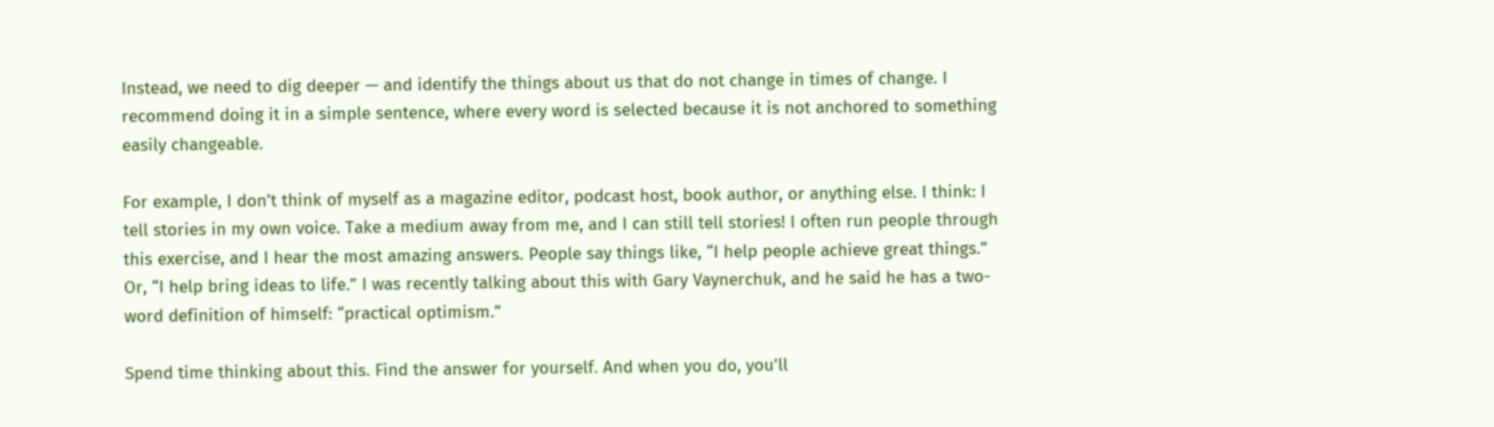Instead, we need to dig deeper — and identify the things about us that do not change in times of change. I recommend doing it in a simple sentence, where every word is selected because it is not anchored to something easily changeable.

For example, I don’t think of myself as a magazine editor, podcast host, book author, or anything else. I think: I tell stories in my own voice. Take a medium away from me, and I can still tell stories! I often run people through this exercise, and I hear the most amazing answers. People say things like, “I help people achieve great things.” Or, “I help bring ideas to life.” I was recently talking about this with Gary Vaynerchuk, and he said he has a two-word definition of himself: “practical optimism.”

Spend time thinking about this. Find the answer for yourself. And when you do, you’ll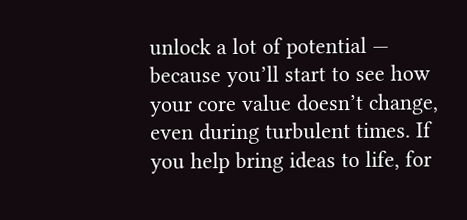unlock a lot of potential — because you’ll start to see how your core value doesn’t change, even during turbulent times. If you help bring ideas to life, for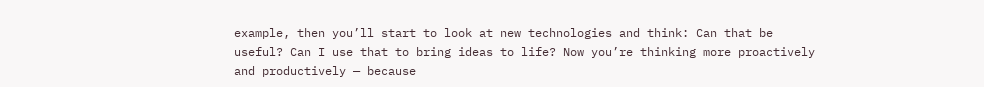example, then you’ll start to look at new technologies and think: Can that be useful? Can I use that to bring ideas to life? Now you’re thinking more proactively and productively — because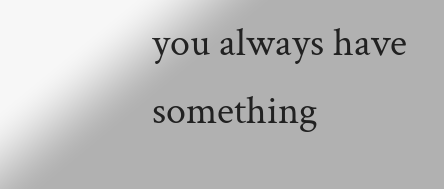you always have something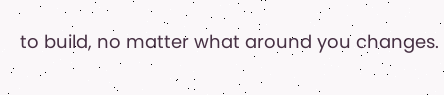to build, no matter what around you changes.